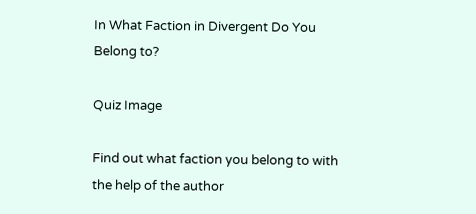In What Faction in Divergent Do You Belong to?

Quiz Image

Find out what faction you belong to with the help of the author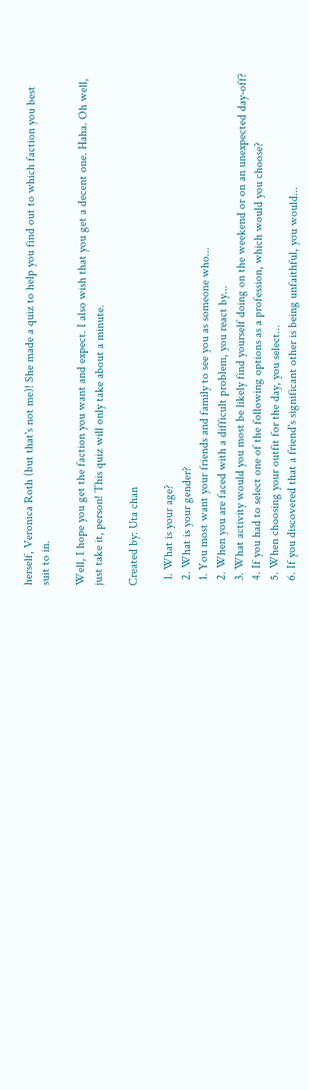herself, Veronica Roth (but that's not me)! She made a quiz to help you find out to which faction you best suit to in.

Well, I hope you get the faction you want and expect. I also wish that you get a decent one. Haha. Oh well, just take it, person! This quiz will only take about a minute.

Created by: Uta chan

  1. What is your age?
  2. What is your gender?
  1. You most want your friends and family to see you as someone who...
  2. When you are faced with a difficult problem, you react by...
  3. What activity would you most be likely find yourself doing on the weekend or on an unexpected day-off?
  4. If you had to select one of the following options as a profession, which would you choose?
  5. When choosing your outfit for the day, you select...
  6. If you discovered that a friend's significant other is being unfaithful, you would...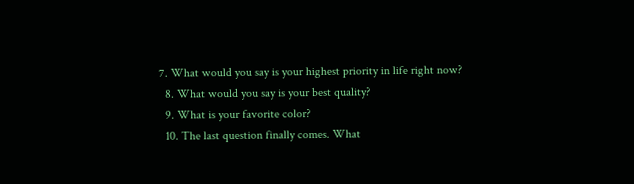7. What would you say is your highest priority in life right now?
  8. What would you say is your best quality?
  9. What is your favorite color?
  10. The last question finally comes. What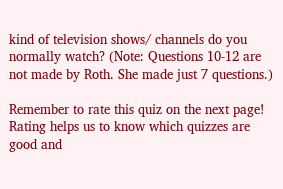kind of television shows/ channels do you normally watch? (Note: Questions 10-12 are not made by Roth. She made just 7 questions.)

Remember to rate this quiz on the next page!
Rating helps us to know which quizzes are good and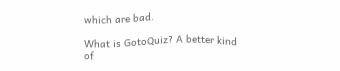which are bad.

What is GotoQuiz? A better kind of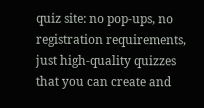quiz site: no pop-ups, no registration requirements, just high-quality quizzes that you can create and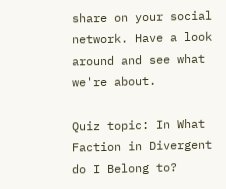share on your social network. Have a look around and see what we're about.

Quiz topic: In What Faction in Divergent do I Belong to?